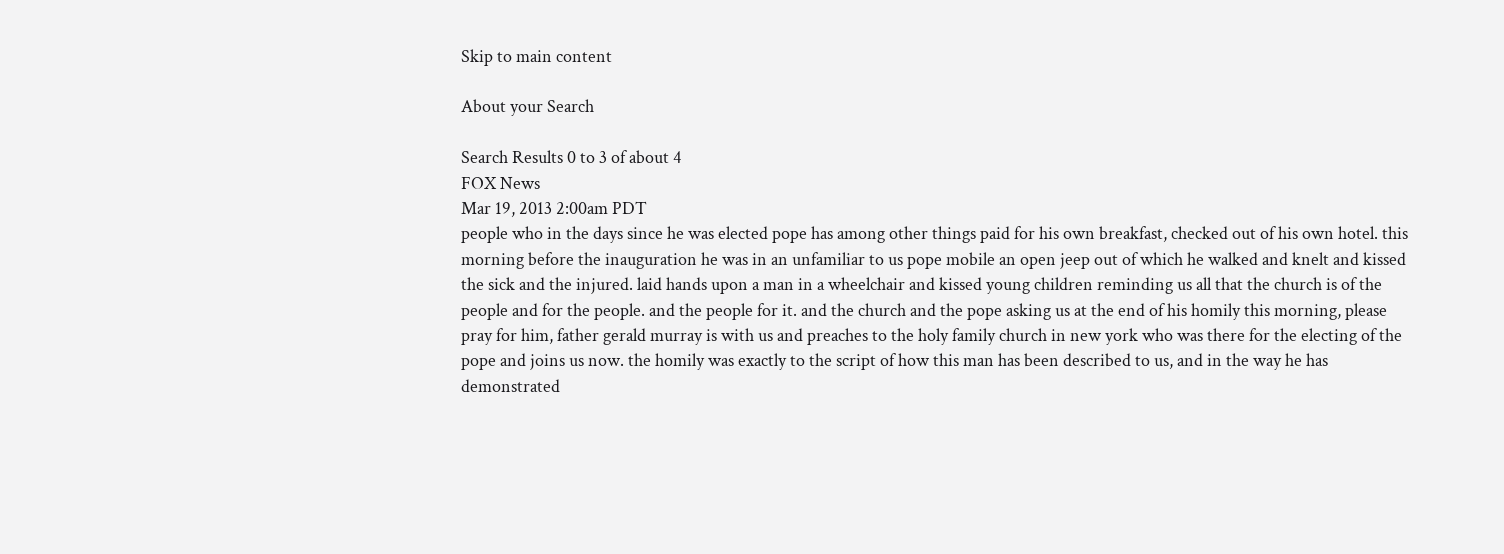Skip to main content

About your Search

Search Results 0 to 3 of about 4
FOX News
Mar 19, 2013 2:00am PDT
people who in the days since he was elected pope has among other things paid for his own breakfast, checked out of his own hotel. this morning before the inauguration he was in an unfamiliar to us pope mobile an open jeep out of which he walked and knelt and kissed the sick and the injured. laid hands upon a man in a wheelchair and kissed young children reminding us all that the church is of the people and for the people. and the people for it. and the church and the pope asking us at the end of his homily this morning, please pray for him, father gerald murray is with us and preaches to the holy family church in new york who was there for the electing of the pope and joins us now. the homily was exactly to the script of how this man has been described to us, and in the way he has demonstrated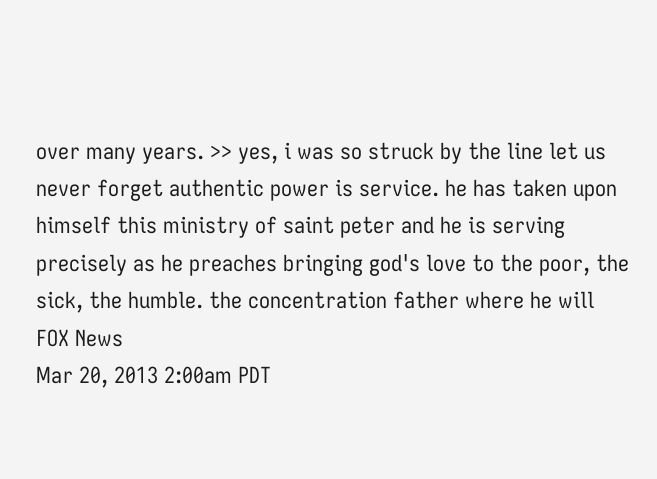over many years. >> yes, i was so struck by the line let us never forget authentic power is service. he has taken upon himself this ministry of saint peter and he is serving precisely as he preaches bringing god's love to the poor, the sick, the humble. the concentration father where he will
FOX News
Mar 20, 2013 2:00am PDT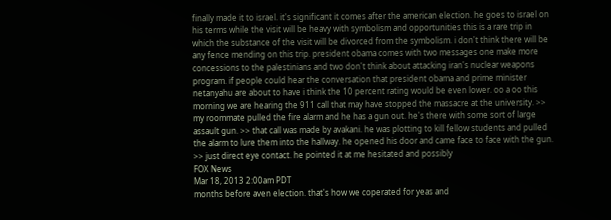finally made it to israel. it's significant it comes after the american election. he goes to israel on his terms while the visit will be heavy with symbolism and opportunities this is a rare trip in which the substance of the visit will be divorced from the symbolism. i don't think there will be any fence mending on this trip. president obama comes with two messages one make more concessions to the palestinians and two don't think about attacking iran's nuclear weapons program. if people could hear the conversation that president obama and prime minister netanyahu are about to have i think the 10 percent rating would be even lower. oo a oo this morning we are hearing the 911 call that may have stopped the massacre at the university. >> my roommate pulled the fire alarm and he has a gun out. he's there with some sort of large assault gun. >> that call was made by avakani. he was plotting to kill fellow students and pulled the alarm to lure them into the hallway. he opened his door and came face to face with the gun. >> just direct eye contact. he pointed it at me hesitated and possibly
FOX News
Mar 18, 2013 2:00am PDT
months before aven election. that's how we coperated for yeas and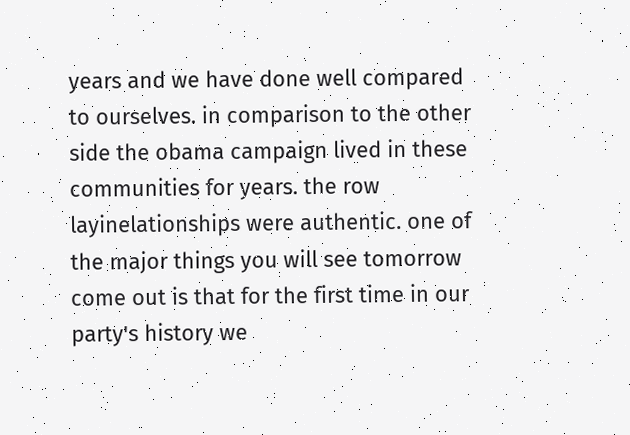years and we have done well compared to ourselves. in comparison to the other side the obama campaign lived in these communities for years. the row layinelationships were authentic. one of the major things you will see tomorrow come out is that for the first time in our party's history we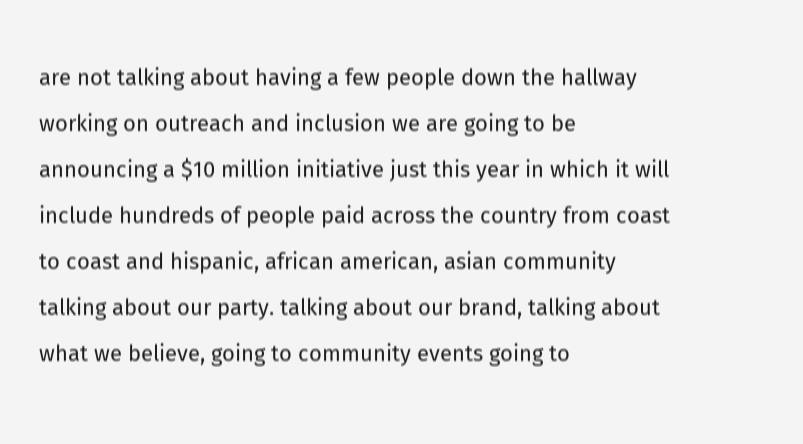are not talking about having a few people down the hallway working on outreach and inclusion we are going to be announcing a $10 million initiative just this year in which it will include hundreds of people paid across the country from coast to coast and hispanic, african american, asian community talking about our party. talking about our brand, talking about what we believe, going to community events going to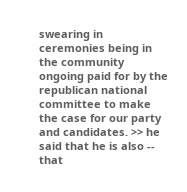swearing in ceremonies being in the community ongoing paid for by the republican national committee to make the case for our party and candidates. >> he said that he is also -- that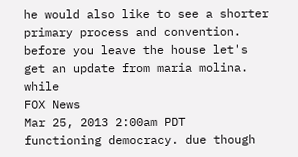he would also like to see a shorter primary process and convention. before you leave the house let's get an update from maria molina. while
FOX News
Mar 25, 2013 2:00am PDT
functioning democracy. due though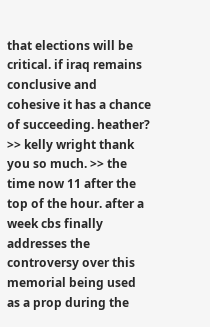that elections will be critical. if iraq remains conclusive and cohesive it has a chance of succeeding. heather? >> kelly wright thank you so much. >> the time now 11 after the top of the hour. after a week cbs finally addresses the controversy over this memorial being used as a prop during the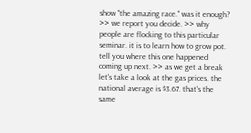show "the amazing race." was it enough? >> we report you decide. >> why people are flocking to this particular seminar. it is to learn how to grow pot. tell you where this one happened coming up next. >> as we get a break let's take a look at the gas prices. the national average is $3.67. that's the same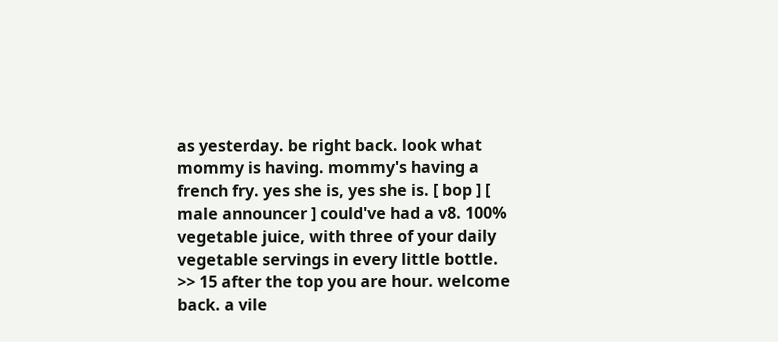as yesterday. be right back. look what mommy is having. mommy's having a french fry. yes she is, yes she is. [ bop ] [ male announcer ] could've had a v8. 100% vegetable juice, with three of your daily vegetable servings in every little bottle. >> 15 after the top you are hour. welcome back. a vile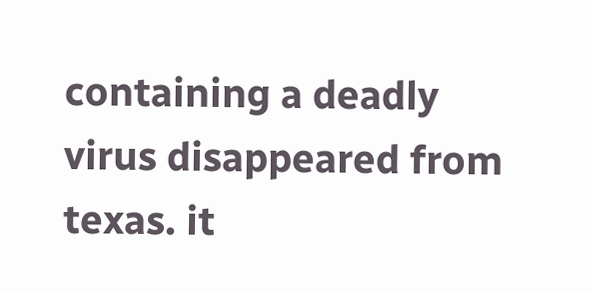containing a deadly virus disappeared from texas. it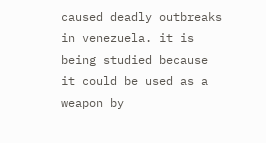caused deadly outbreaks in venezuela. it is being studied because it could be used as a weapon by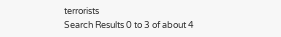terrorists
Search Results 0 to 3 of about 4